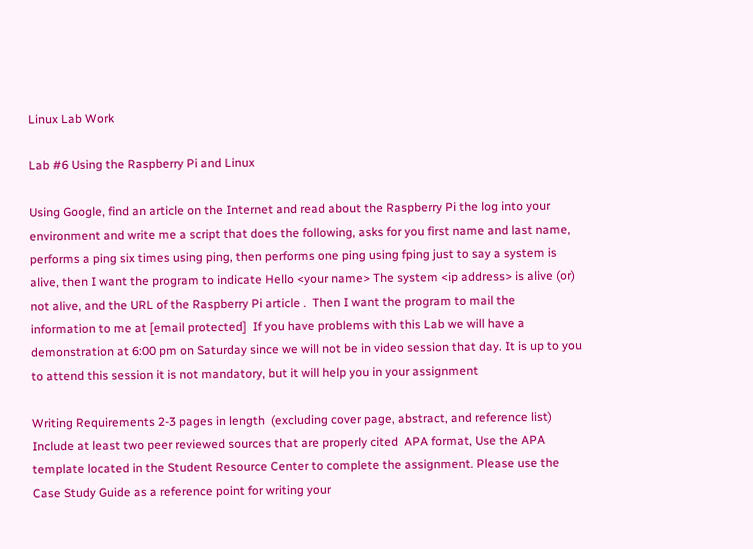Linux Lab Work

Lab #6 Using the Raspberry Pi and Linux

Using Google, find an article on the Internet and read about the Raspberry Pi the log into your environment and write me a script that does the following, asks for you first name and last name, performs a ping six times using ping, then performs one ping using fping just to say a system is alive, then I want the program to indicate Hello <your name> The system <ip address> is alive (or) not alive, and the URL of the Raspberry Pi article .  Then I want the program to mail the information to me at [email protected]  If you have problems with this Lab we will have a demonstration at 6:00 pm on Saturday since we will not be in video session that day. It is up to you to attend this session it is not mandatory, but it will help you in your assignment

Writing Requirements 2-3 pages in length  (excluding cover page, abstract, and reference list) Include at least two peer reviewed sources that are properly cited  APA format, Use the APA template located in the Student Resource Center to complete the assignment. Please use the Case Study Guide as a reference point for writing your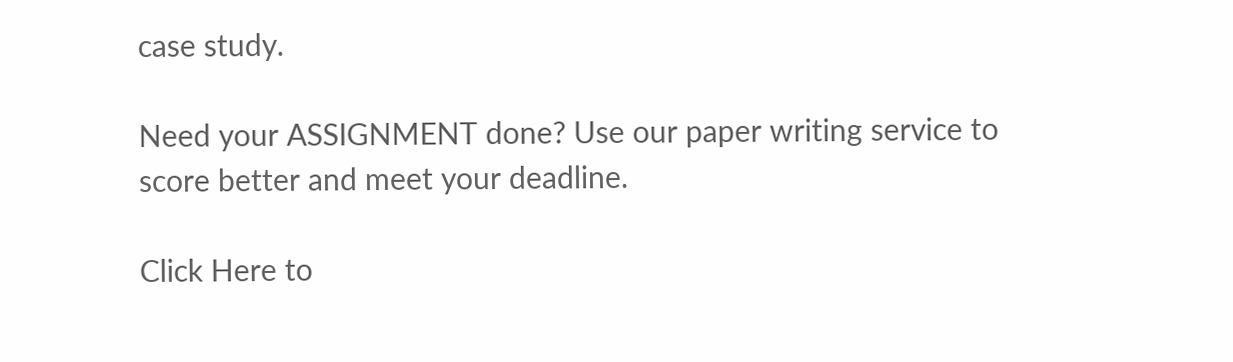case study.

Need your ASSIGNMENT done? Use our paper writing service to score better and meet your deadline.

Click Here to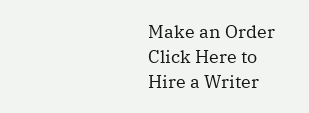Make an Order Click Here to Hire a Writer